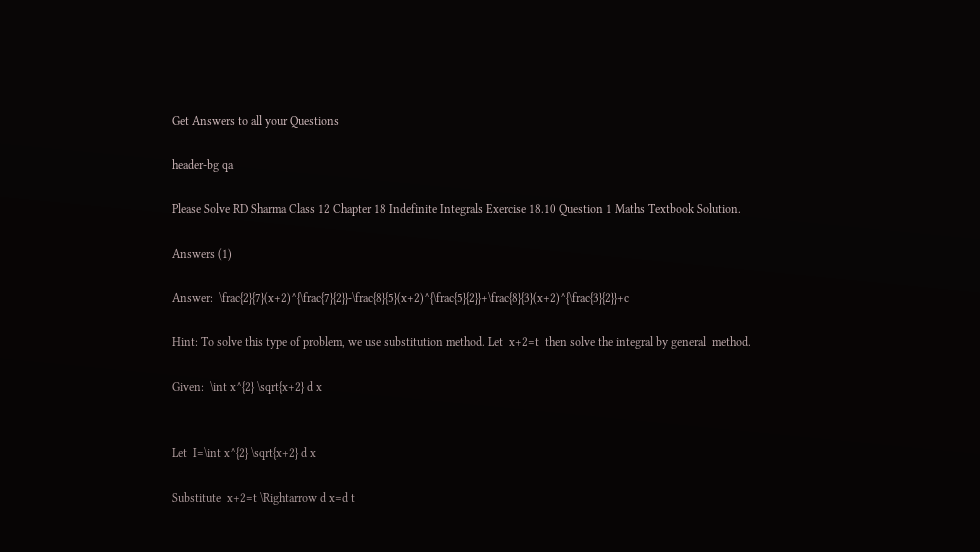Get Answers to all your Questions

header-bg qa

Please Solve RD Sharma Class 12 Chapter 18 Indefinite Integrals Exercise 18.10 Question 1 Maths Textbook Solution.

Answers (1)

Answer:  \frac{2}{7}(x+2)^{\frac{7}{2}}-\frac{8}{5}(x+2)^{\frac{5}{2}}+\frac{8}{3}(x+2)^{\frac{3}{2}}+c

Hint: To solve this type of problem, we use substitution method. Let  x+2=t  then solve the integral by general  method.

Given:  \int x^{2} \sqrt{x+2} d x


Let  I=\int x^{2} \sqrt{x+2} d x

Substitute  x+2=t \Rightarrow d x=d t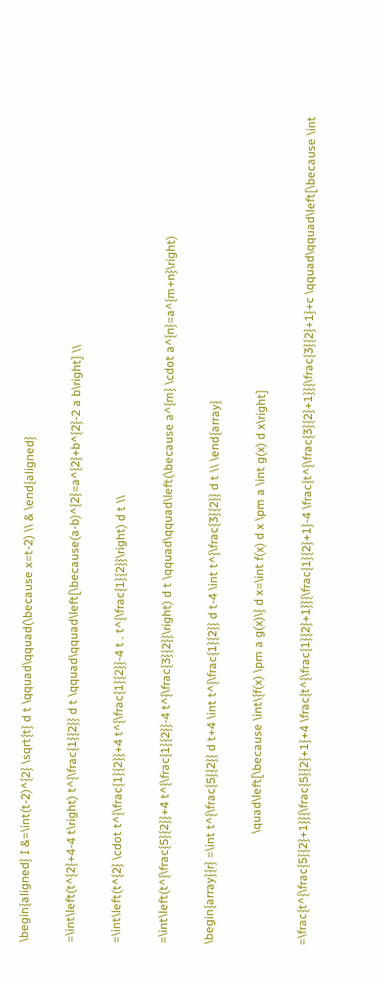\begin{aligned} I &=\int(t-2)^{2} \sqrt{t} d t \qquad\qquad(\because x=t-2) \\ & \end{aligned}

=\int\left(t^{2}+4-4 t\right) t^{\frac{1}{2}} d t \qquad\qquad\left[\because(a-b)^{2}=a^{2}+b^{2}-2 a b\right] \\

=\int\left(t^{2} \cdot t^{\frac{1}{2}}+4 t^{\frac{1}{2}}-4 t . t^{\frac{1}{2}}\right) d t \\

=\int\left(t^{\frac{5}{2}}+4 t^{\frac{1}{2}}-4 t^{\frac{3}{2}}\right) d t \qquad\qquad\left(\because a^{m} \cdot a^{n}=a^{m+n}\right)

\begin{array}{r} =\int t^{\frac{5}{2}} d t+4 \int t^{\frac{1}{2}} d t-4 \int t^{\frac{3}{2}} d t \\ \end{array}

                                     \quad\left[\because \int\{f(x) \pm a g(x)\} d x=\int f(x) d x \pm a \int g(x) d x\right]

=\frac{t^{\frac{5}{2}+1}}{\frac{5}{2}+1}+4 \frac{t^{\frac{1}{2}+1}}{\frac{1}{2}+1}-4 \frac{t^{\frac{3}{2}+1}}{\frac{3}{2}+1}+c \qquad\qquad\left[\because \int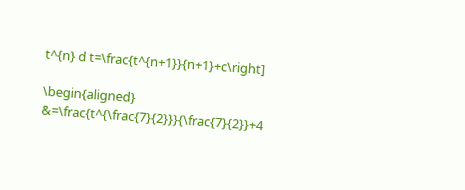t^{n} d t=\frac{t^{n+1}}{n+1}+c\right]

\begin{aligned} &=\frac{t^{\frac{7}{2}}}{\frac{7}{2}}+4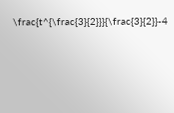\frac{t^{\frac{3}{2}}}{\frac{3}{2}}-4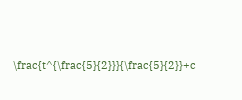\frac{t^{\frac{5}{2}}}{\frac{5}{2}}+c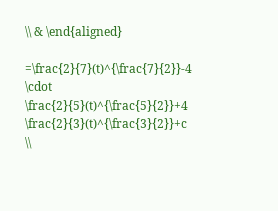\\ & \end{aligned}

=\frac{2}{7}(t)^{\frac{7}{2}}-4 \cdot \frac{2}{5}(t)^{\frac{5}{2}}+4 \frac{2}{3}(t)^{\frac{3}{2}}+c \\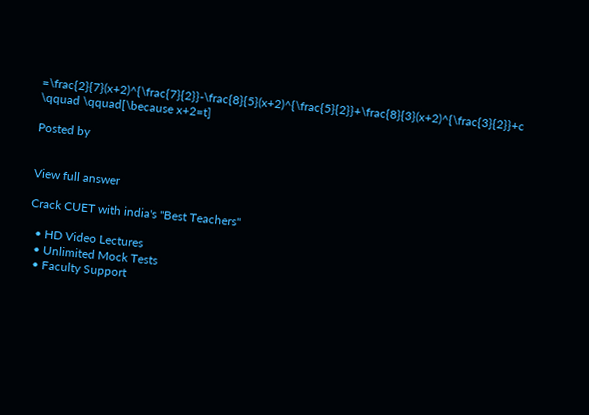=\frac{2}{7}(x+2)^{\frac{7}{2}}-\frac{8}{5}(x+2)^{\frac{5}{2}}+\frac{8}{3}(x+2)^{\frac{3}{2}}+c \qquad \qquad[\because x+2=t]

Posted by


View full answer

Crack CUET with india's "Best Teachers"

  • HD Video Lectures
  • Unlimited Mock Tests
  • Faculty Support